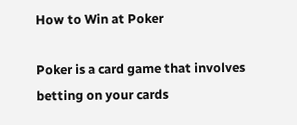How to Win at Poker

Poker is a card game that involves betting on your cards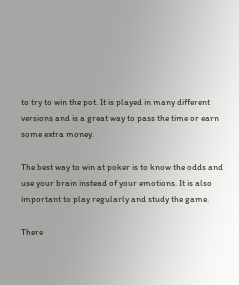to try to win the pot. It is played in many different versions and is a great way to pass the time or earn some extra money.

The best way to win at poker is to know the odds and use your brain instead of your emotions. It is also important to play regularly and study the game.

There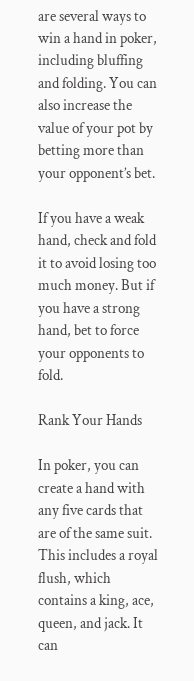are several ways to win a hand in poker, including bluffing and folding. You can also increase the value of your pot by betting more than your opponent’s bet.

If you have a weak hand, check and fold it to avoid losing too much money. But if you have a strong hand, bet to force your opponents to fold.

Rank Your Hands

In poker, you can create a hand with any five cards that are of the same suit. This includes a royal flush, which contains a king, ace, queen, and jack. It can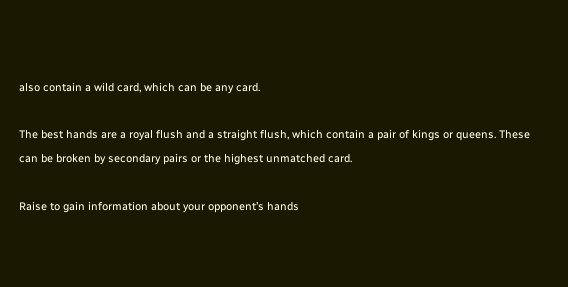also contain a wild card, which can be any card.

The best hands are a royal flush and a straight flush, which contain a pair of kings or queens. These can be broken by secondary pairs or the highest unmatched card.

Raise to gain information about your opponent’s hands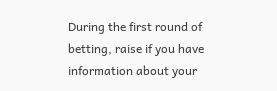During the first round of betting, raise if you have information about your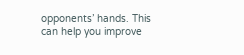opponents’ hands. This can help you improve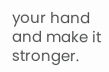your hand and make it stronger.